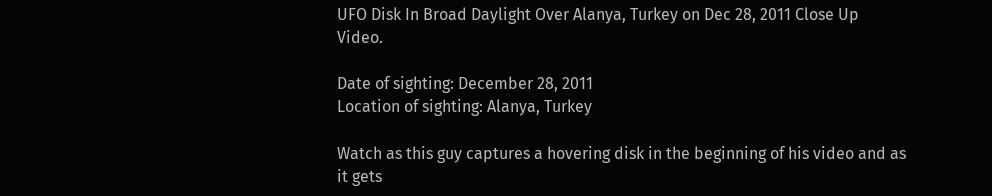UFO Disk In Broad Daylight Over Alanya, Turkey on Dec 28, 2011 Close Up Video.

Date of sighting: December 28, 2011
Location of sighting: Alanya, Turkey

Watch as this guy captures a hovering disk in the beginning of his video and as it gets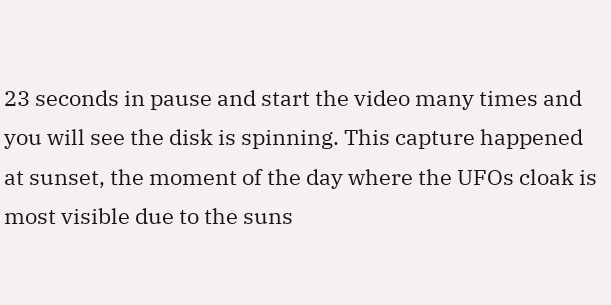23 seconds in pause and start the video many times and you will see the disk is spinning. This capture happened at sunset, the moment of the day where the UFOs cloak is most visible due to the suns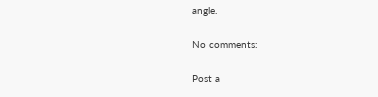angle.

No comments:

Post a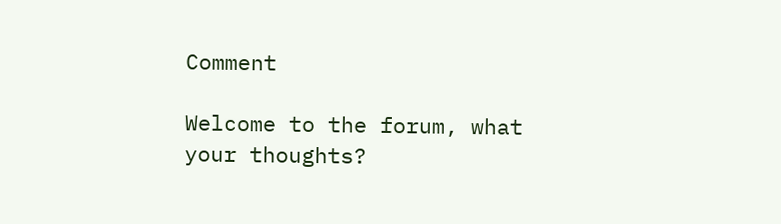Comment

Welcome to the forum, what your thoughts?